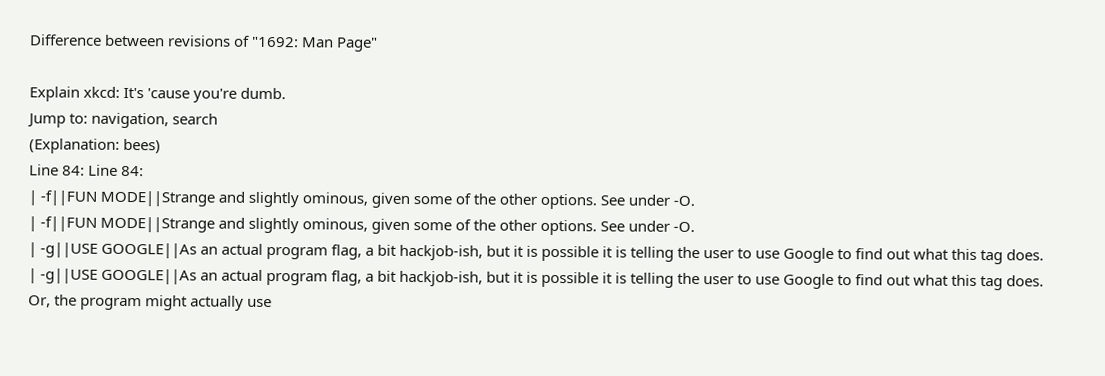Difference between revisions of "1692: Man Page"

Explain xkcd: It's 'cause you're dumb.
Jump to: navigation, search
(Explanation: bees)
Line 84: Line 84:
| -f||FUN MODE||Strange and slightly ominous, given some of the other options. See under -O.
| -f||FUN MODE||Strange and slightly ominous, given some of the other options. See under -O.
| -g||USE GOOGLE||As an actual program flag, a bit hackjob-ish, but it is possible it is telling the user to use Google to find out what this tag does.
| -g||USE GOOGLE||As an actual program flag, a bit hackjob-ish, but it is possible it is telling the user to use Google to find out what this tag does. Or, the program might actually use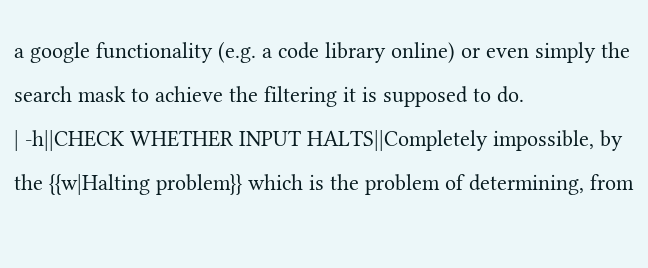a google functionality (e.g. a code library online) or even simply the search mask to achieve the filtering it is supposed to do.
| -h||CHECK WHETHER INPUT HALTS||Completely impossible, by the {{w|Halting problem}} which is the problem of determining, from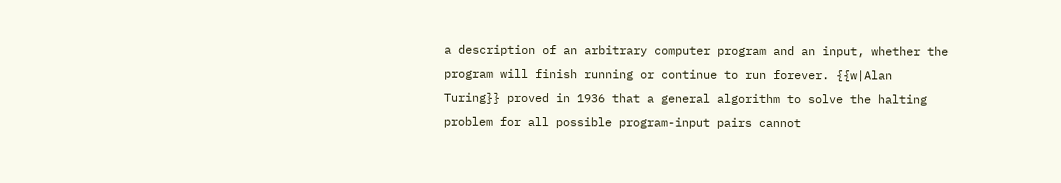a description of an arbitrary computer program and an input, whether the program will finish running or continue to run forever. {{w|Alan Turing}} proved in 1936 that a general algorithm to solve the halting problem for all possible program-input pairs cannot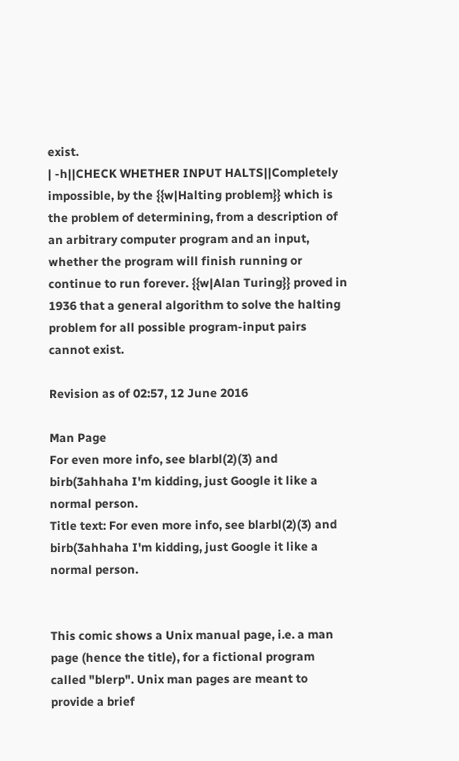exist.
| -h||CHECK WHETHER INPUT HALTS||Completely impossible, by the {{w|Halting problem}} which is the problem of determining, from a description of an arbitrary computer program and an input, whether the program will finish running or continue to run forever. {{w|Alan Turing}} proved in 1936 that a general algorithm to solve the halting problem for all possible program-input pairs cannot exist.

Revision as of 02:57, 12 June 2016

Man Page
For even more info, see blarbl(2)(3) and birb(3ahhaha I'm kidding, just Google it like a normal person.
Title text: For even more info, see blarbl(2)(3) and birb(3ahhaha I'm kidding, just Google it like a normal person.


This comic shows a Unix manual page, i.e. a man page (hence the title), for a fictional program called "blerp". Unix man pages are meant to provide a brief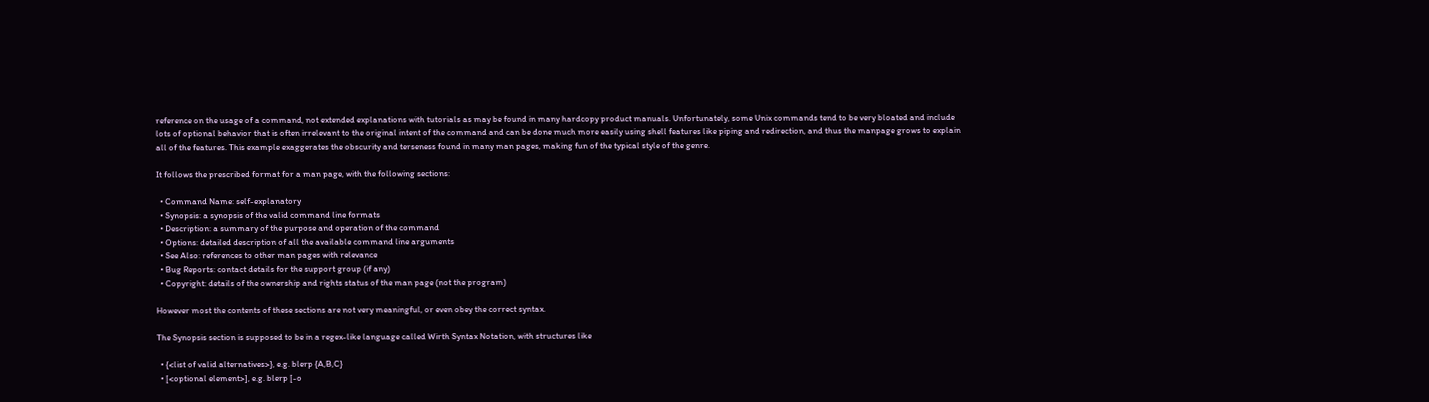reference on the usage of a command, not extended explanations with tutorials as may be found in many hardcopy product manuals. Unfortunately, some Unix commands tend to be very bloated and include lots of optional behavior that is often irrelevant to the original intent of the command and can be done much more easily using shell features like piping and redirection, and thus the manpage grows to explain all of the features. This example exaggerates the obscurity and terseness found in many man pages, making fun of the typical style of the genre.

It follows the prescribed format for a man page, with the following sections:

  • Command Name: self-explanatory
  • Synopsis: a synopsis of the valid command line formats
  • Description: a summary of the purpose and operation of the command
  • Options: detailed description of all the available command line arguments
  • See Also: references to other man pages with relevance
  • Bug Reports: contact details for the support group (if any)
  • Copyright: details of the ownership and rights status of the man page (not the program)

However most the contents of these sections are not very meaningful, or even obey the correct syntax.

The Synopsis section is supposed to be in a regex-like language called Wirth Syntax Notation, with structures like

  • {<list of valid alternatives>}, e.g. blerp {A,B,C}
  • [<optional element>], e.g. blerp [-o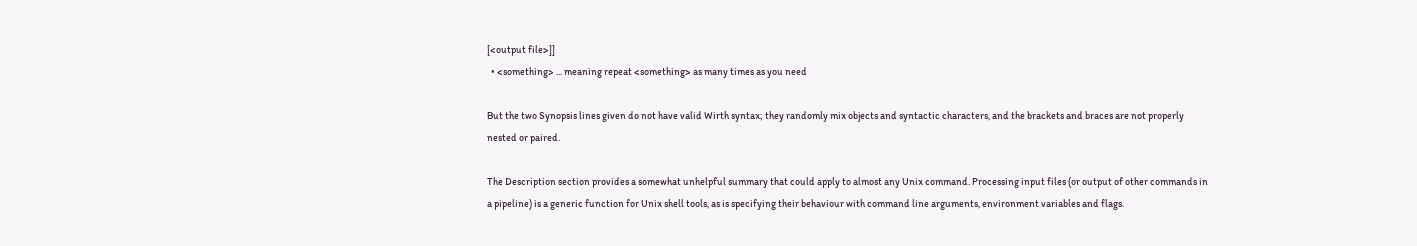[<output file>]]
  • <something> ... meaning repeat <something> as many times as you need

But the two Synopsis lines given do not have valid Wirth syntax; they randomly mix objects and syntactic characters, and the brackets and braces are not properly nested or paired.

The Description section provides a somewhat unhelpful summary that could apply to almost any Unix command. Processing input files (or output of other commands in a pipeline) is a generic function for Unix shell tools, as is specifying their behaviour with command line arguments, environment variables and flags.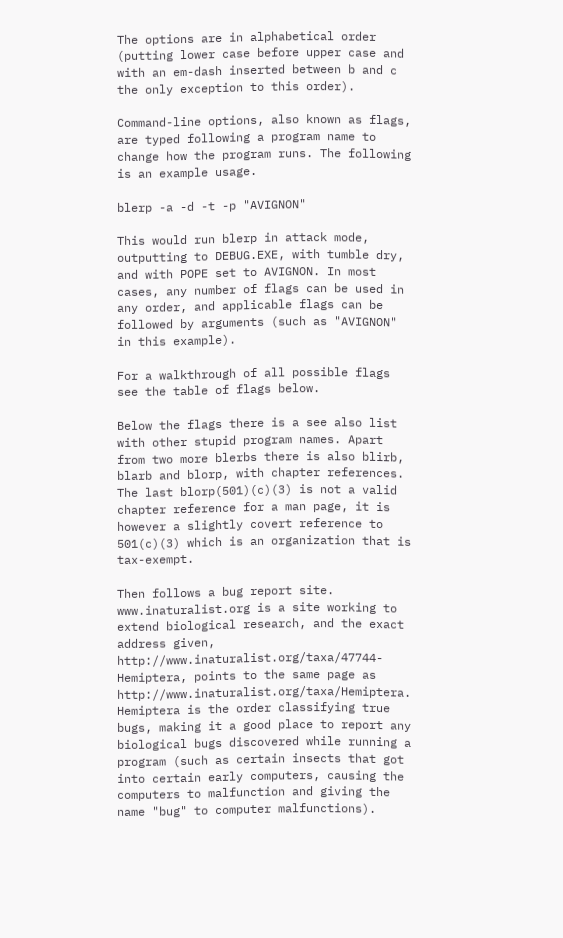The options are in alphabetical order (putting lower case before upper case and with an em-dash inserted between b and c the only exception to this order).

Command-line options, also known as flags, are typed following a program name to change how the program runs. The following is an example usage.

blerp -a -d -t -p "AVIGNON"

This would run blerp in attack mode, outputting to DEBUG.EXE, with tumble dry, and with POPE set to AVIGNON. In most cases, any number of flags can be used in any order, and applicable flags can be followed by arguments (such as "AVIGNON" in this example).

For a walkthrough of all possible flags see the table of flags below.

Below the flags there is a see also list with other stupid program names. Apart from two more blerbs there is also blirb, blarb and blorp, with chapter references. The last blorp(501)(c)(3) is not a valid chapter reference for a man page, it is however a slightly covert reference to 501(c)(3) which is an organization that is tax-exempt.

Then follows a bug report site. www.inaturalist.org is a site working to extend biological research, and the exact address given, http://www.inaturalist.org/taxa/47744-Hemiptera, points to the same page as http://www.inaturalist.org/taxa/Hemiptera. Hemiptera is the order classifying true bugs, making it a good place to report any biological bugs discovered while running a program (such as certain insects that got into certain early computers, causing the computers to malfunction and giving the name "bug" to computer malfunctions).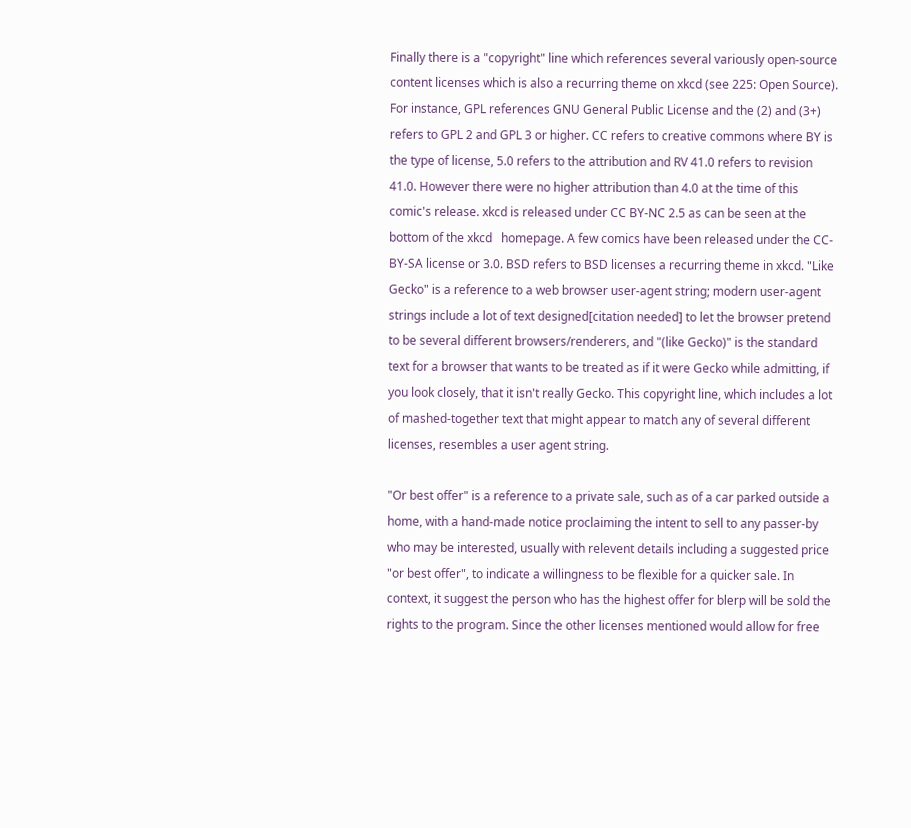Finally there is a "copyright" line which references several variously open-source content licenses which is also a recurring theme on xkcd (see 225: Open Source). For instance, GPL references GNU General Public License and the (2) and (3+) refers to GPL 2 and GPL 3 or higher. CC refers to creative commons where BY is the type of license, 5.0 refers to the attribution and RV 41.0 refers to revision 41.0. However there were no higher attribution than 4.0 at the time of this comic's release. xkcd is released under CC BY-NC 2.5 as can be seen at the bottom of the xkcd   homepage. A few comics have been released under the CC-BY-SA license or 3.0. BSD refers to BSD licenses a recurring theme in xkcd. "Like Gecko" is a reference to a web browser user-agent string; modern user-agent strings include a lot of text designed[citation needed] to let the browser pretend to be several different browsers/renderers, and "(like Gecko)" is the standard text for a browser that wants to be treated as if it were Gecko while admitting, if you look closely, that it isn't really Gecko. This copyright line, which includes a lot of mashed-together text that might appear to match any of several different licenses, resembles a user agent string.

"Or best offer" is a reference to a private sale, such as of a car parked outside a home, with a hand-made notice proclaiming the intent to sell to any passer-by who may be interested, usually with relevent details including a suggested price "or best offer", to indicate a willingness to be flexible for a quicker sale. In context, it suggest the person who has the highest offer for blerp will be sold the rights to the program. Since the other licenses mentioned would allow for free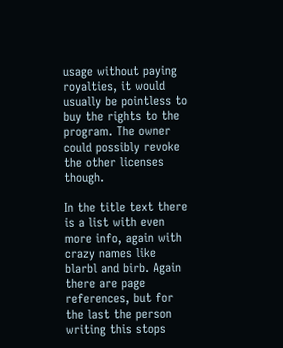usage without paying royalties, it would usually be pointless to buy the rights to the program. The owner could possibly revoke the other licenses though.

In the title text there is a list with even more info, again with crazy names like blarbl and birb. Again there are page references, but for the last the person writing this stops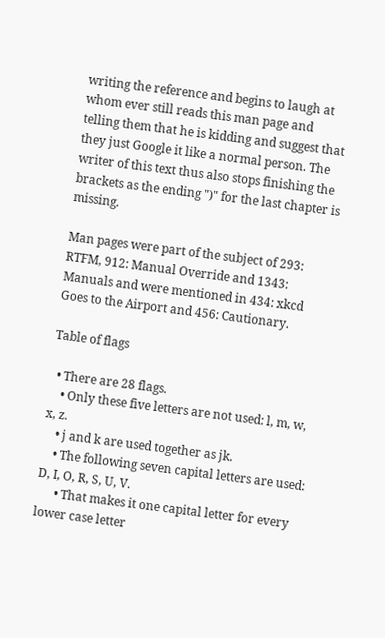writing the reference and begins to laugh at whom ever still reads this man page and telling them that he is kidding and suggest that they just Google it like a normal person. The writer of this text thus also stops finishing the brackets as the ending ")" for the last chapter is missing.

Man pages were part of the subject of 293: RTFM, 912: Manual Override and 1343: Manuals and were mentioned in 434: xkcd Goes to the Airport and 456: Cautionary.

Table of flags

  • There are 28 flags.
    • Only these five letters are not used: l, m, w, x, z.
    • j and k are used together as jk.
    • The following seven capital letters are used: D, I, O, R, S, U, V.
      • That makes it one capital letter for every lower case letter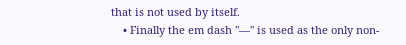that is not used by itself.
    • Finally the em dash "—" is used as the only non-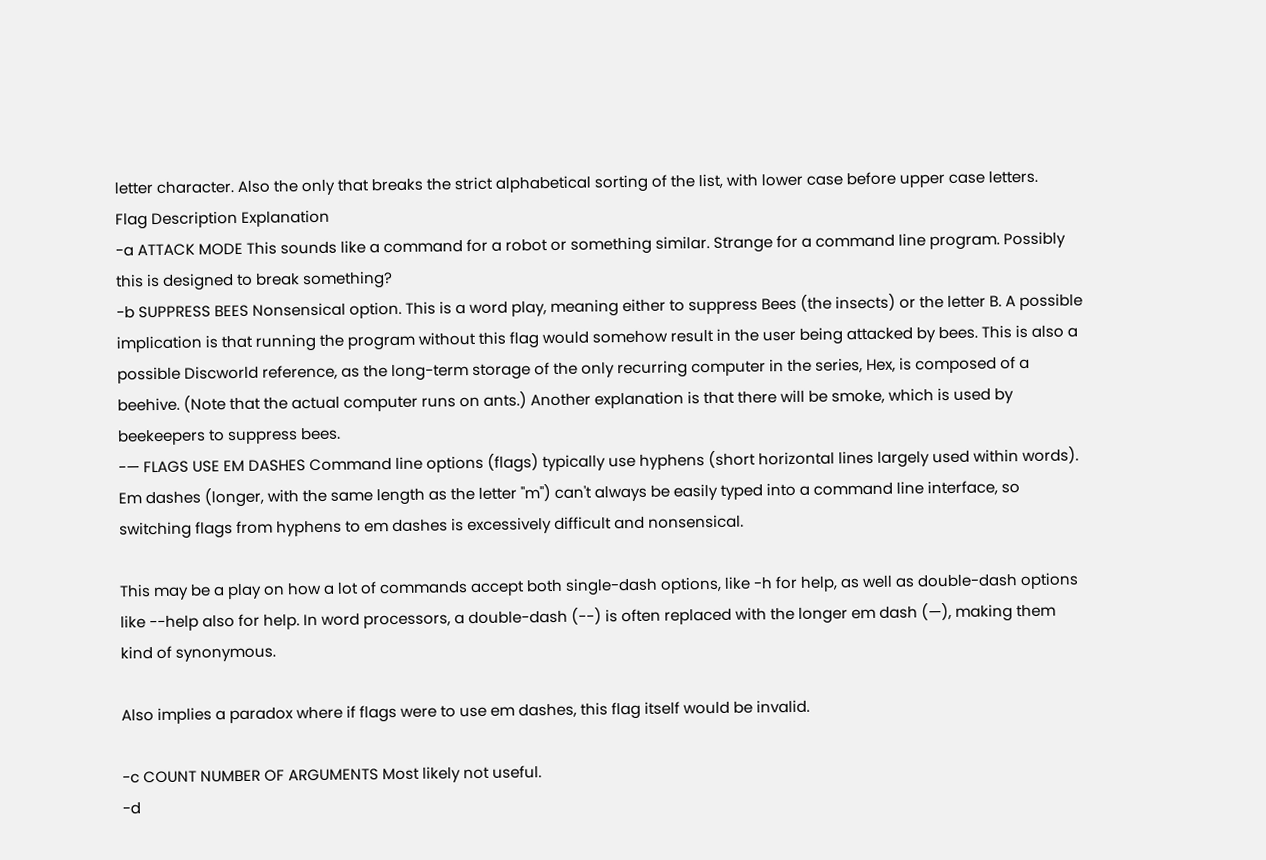letter character. Also the only that breaks the strict alphabetical sorting of the list, with lower case before upper case letters.
Flag Description Explanation
-a ATTACK MODE This sounds like a command for a robot or something similar. Strange for a command line program. Possibly this is designed to break something?
-b SUPPRESS BEES Nonsensical option. This is a word play, meaning either to suppress Bees (the insects) or the letter B. A possible implication is that running the program without this flag would somehow result in the user being attacked by bees. This is also a possible Discworld reference, as the long-term storage of the only recurring computer in the series, Hex, is composed of a beehive. (Note that the actual computer runs on ants.) Another explanation is that there will be smoke, which is used by beekeepers to suppress bees.
-— FLAGS USE EM DASHES Command line options (flags) typically use hyphens (short horizontal lines largely used within words). Em dashes (longer, with the same length as the letter "m") can't always be easily typed into a command line interface, so switching flags from hyphens to em dashes is excessively difficult and nonsensical.

This may be a play on how a lot of commands accept both single-dash options, like -h for help, as well as double-dash options like --help also for help. In word processors, a double-dash (--) is often replaced with the longer em dash (—), making them kind of synonymous.

Also implies a paradox where if flags were to use em dashes, this flag itself would be invalid.

-c COUNT NUMBER OF ARGUMENTS Most likely not useful.
-d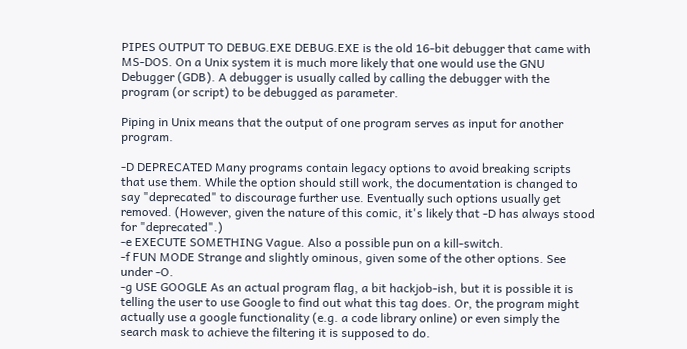PIPES OUTPUT TO DEBUG.EXE DEBUG.EXE is the old 16-bit debugger that came with MS-DOS. On a Unix system it is much more likely that one would use the GNU Debugger (GDB). A debugger is usually called by calling the debugger with the program (or script) to be debugged as parameter.

Piping in Unix means that the output of one program serves as input for another program.

-D DEPRECATED Many programs contain legacy options to avoid breaking scripts that use them. While the option should still work, the documentation is changed to say "deprecated" to discourage further use. Eventually such options usually get removed. (However, given the nature of this comic, it's likely that -D has always stood for "deprecated".)
-e EXECUTE SOMETHING Vague. Also a possible pun on a kill-switch.
-f FUN MODE Strange and slightly ominous, given some of the other options. See under -O.
-g USE GOOGLE As an actual program flag, a bit hackjob-ish, but it is possible it is telling the user to use Google to find out what this tag does. Or, the program might actually use a google functionality (e.g. a code library online) or even simply the search mask to achieve the filtering it is supposed to do.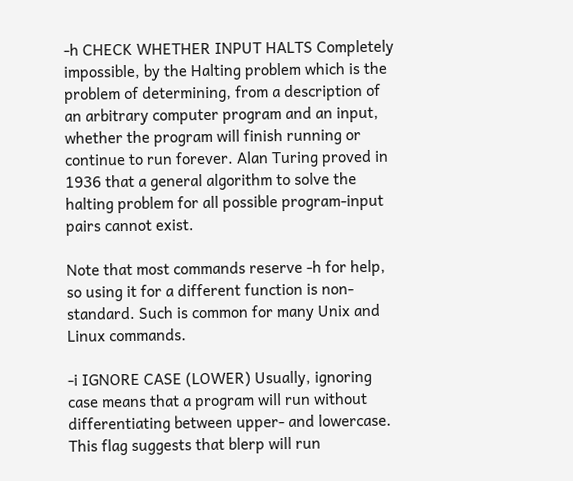-h CHECK WHETHER INPUT HALTS Completely impossible, by the Halting problem which is the problem of determining, from a description of an arbitrary computer program and an input, whether the program will finish running or continue to run forever. Alan Turing proved in 1936 that a general algorithm to solve the halting problem for all possible program-input pairs cannot exist.

Note that most commands reserve -h for help, so using it for a different function is non-standard. Such is common for many Unix and Linux commands.

-i IGNORE CASE (LOWER) Usually, ignoring case means that a program will run without differentiating between upper- and lowercase. This flag suggests that blerp will run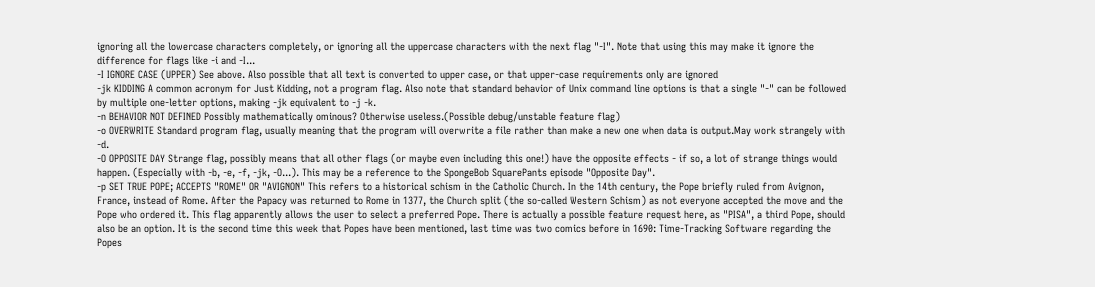ignoring all the lowercase characters completely, or ignoring all the uppercase characters with the next flag "-I". Note that using this may make it ignore the difference for flags like -i and -I...
-I IGNORE CASE (UPPER) See above. Also possible that all text is converted to upper case, or that upper-case requirements only are ignored
-jk KIDDING A common acronym for Just Kidding, not a program flag. Also note that standard behavior of Unix command line options is that a single "-" can be followed by multiple one-letter options, making -jk equivalent to -j -k.
-n BEHAVIOR NOT DEFINED Possibly mathematically ominous? Otherwise useless.(Possible debug/unstable feature flag)
-o OVERWRITE Standard program flag, usually meaning that the program will overwrite a file rather than make a new one when data is output.May work strangely with -d.
-O OPPOSITE DAY Strange flag, possibly means that all other flags (or maybe even including this one!) have the opposite effects - if so, a lot of strange things would happen. (Especially with -b, -e, -f, -jk, -O...). This may be a reference to the SpongeBob SquarePants episode "Opposite Day".
-p SET TRUE POPE; ACCEPTS "ROME" OR "AVIGNON" This refers to a historical schism in the Catholic Church. In the 14th century, the Pope briefly ruled from Avignon, France, instead of Rome. After the Papacy was returned to Rome in 1377, the Church split (the so-called Western Schism) as not everyone accepted the move and the Pope who ordered it. This flag apparently allows the user to select a preferred Pope. There is actually a possible feature request here, as "PISA", a third Pope, should also be an option. It is the second time this week that Popes have been mentioned, last time was two comics before in 1690: Time-Tracking Software regarding the Popes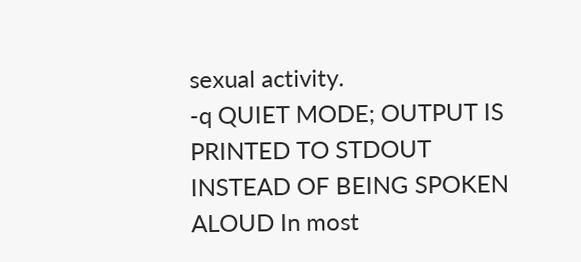sexual activity.
-q QUIET MODE; OUTPUT IS PRINTED TO STDOUT INSTEAD OF BEING SPOKEN ALOUD In most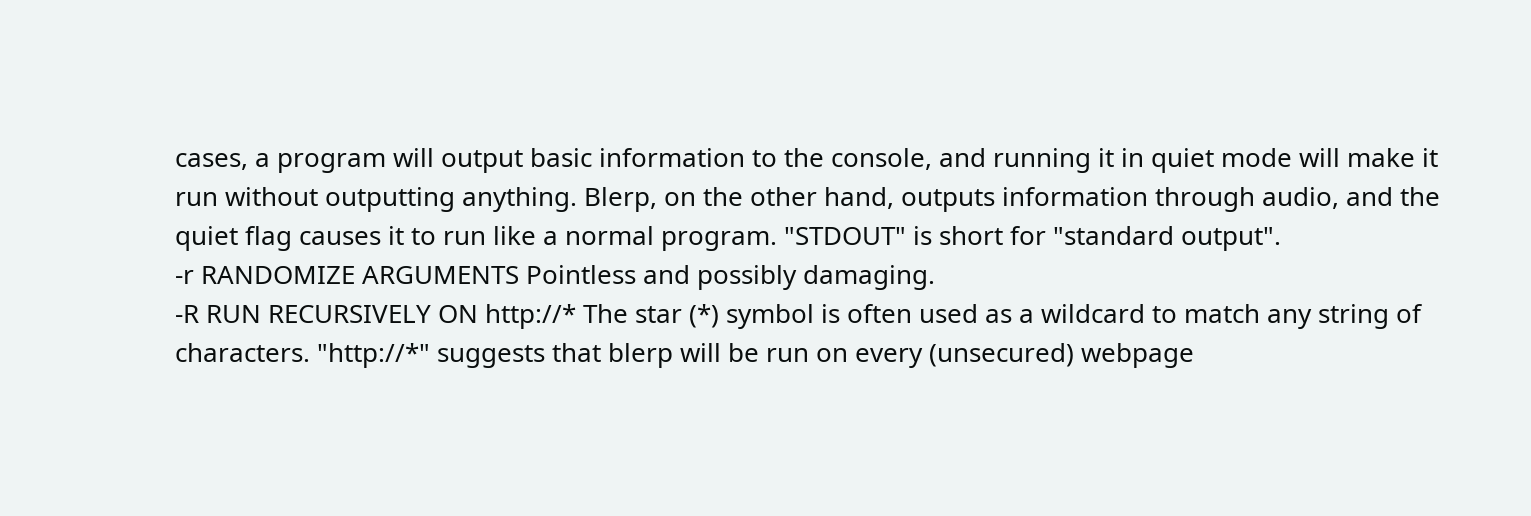cases, a program will output basic information to the console, and running it in quiet mode will make it run without outputting anything. Blerp, on the other hand, outputs information through audio, and the quiet flag causes it to run like a normal program. "STDOUT" is short for "standard output".
-r RANDOMIZE ARGUMENTS Pointless and possibly damaging.
-R RUN RECURSIVELY ON http://* The star (*) symbol is often used as a wildcard to match any string of characters. "http://*" suggests that blerp will be run on every (unsecured) webpage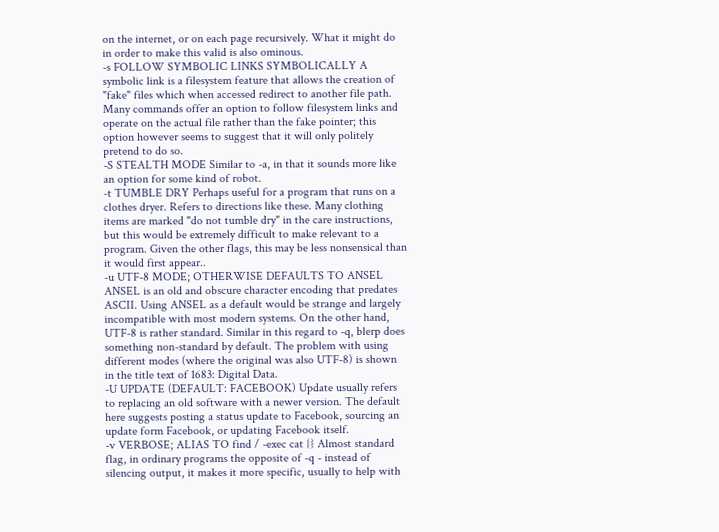on the internet, or on each page recursively. What it might do in order to make this valid is also ominous.
-s FOLLOW SYMBOLIC LINKS SYMBOLICALLY A symbolic link is a filesystem feature that allows the creation of "fake" files which when accessed redirect to another file path. Many commands offer an option to follow filesystem links and operate on the actual file rather than the fake pointer; this option however seems to suggest that it will only politely pretend to do so.
-S STEALTH MODE Similar to -a, in that it sounds more like an option for some kind of robot.
-t TUMBLE DRY Perhaps useful for a program that runs on a clothes dryer. Refers to directions like these. Many clothing items are marked "do not tumble dry" in the care instructions, but this would be extremely difficult to make relevant to a program. Given the other flags, this may be less nonsensical than it would first appear..
-u UTF-8 MODE; OTHERWISE DEFAULTS TO ANSEL ANSEL is an old and obscure character encoding that predates ASCII. Using ANSEL as a default would be strange and largely incompatible with most modern systems. On the other hand, UTF-8 is rather standard. Similar in this regard to -q, blerp does something non-standard by default. The problem with using different modes (where the original was also UTF-8) is shown in the title text of 1683: Digital Data.
-U UPDATE (DEFAULT: FACEBOOK) Update usually refers to replacing an old software with a newer version. The default here suggests posting a status update to Facebook, sourcing an update form Facebook, or updating Facebook itself.
-v VERBOSE; ALIAS TO find / -exec cat {} Almost standard flag, in ordinary programs the opposite of -q - instead of silencing output, it makes it more specific, usually to help with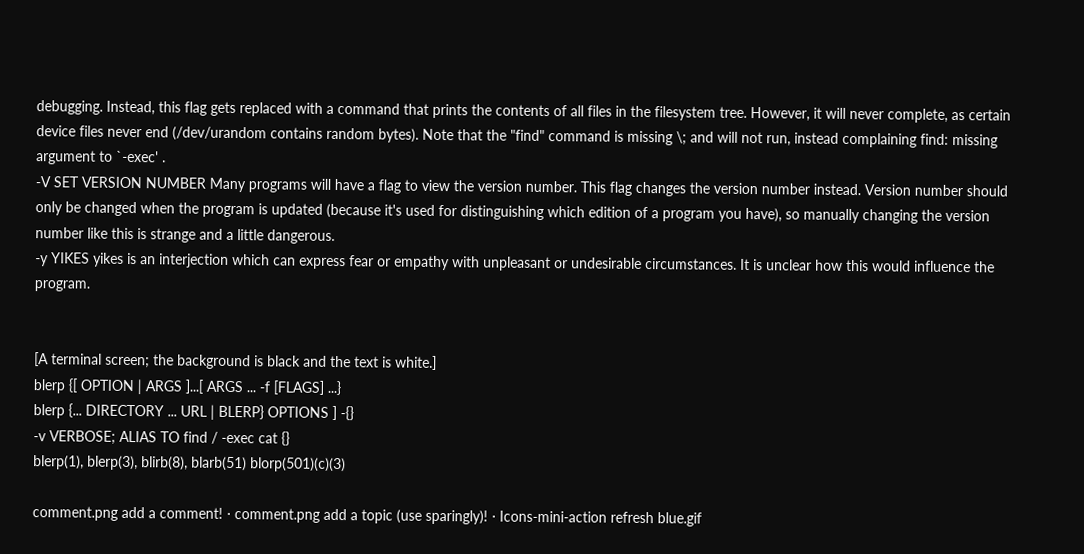debugging. Instead, this flag gets replaced with a command that prints the contents of all files in the filesystem tree. However, it will never complete, as certain device files never end (/dev/urandom contains random bytes). Note that the "find" command is missing \; and will not run, instead complaining find: missing argument to `-exec' .
-V SET VERSION NUMBER Many programs will have a flag to view the version number. This flag changes the version number instead. Version number should only be changed when the program is updated (because it's used for distinguishing which edition of a program you have), so manually changing the version number like this is strange and a little dangerous.
-y YIKES yikes is an interjection which can express fear or empathy with unpleasant or undesirable circumstances. It is unclear how this would influence the program.


[A terminal screen; the background is black and the text is white.]
blerp {[ OPTION | ARGS ]...[ ARGS ... -f [FLAGS] ...}
blerp {... DIRECTORY ... URL | BLERP} OPTIONS ] -{}
-v VERBOSE; ALIAS TO find / -exec cat {}
blerp(1), blerp(3), blirb(8), blarb(51) blorp(501)(c)(3)

comment.png add a comment! ⋅ comment.png add a topic (use sparingly)! ⋅ Icons-mini-action refresh blue.gif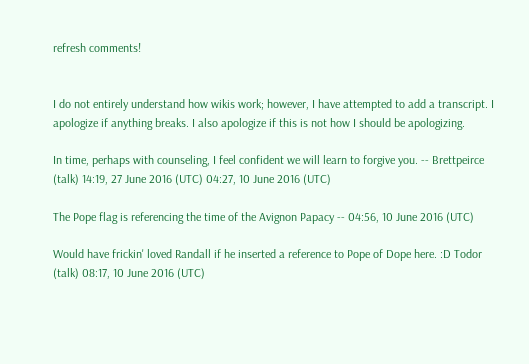refresh comments!


I do not entirely understand how wikis work; however, I have attempted to add a transcript. I apologize if anything breaks. I also apologize if this is not how I should be apologizing.

In time, perhaps with counseling, I feel confident we will learn to forgive you. -- Brettpeirce (talk) 14:19, 27 June 2016 (UTC) 04:27, 10 June 2016 (UTC)

The Pope flag is referencing the time of the Avignon Papacy -- 04:56, 10 June 2016 (UTC)

Would have frickin' loved Randall if he inserted a reference to Pope of Dope here. :D Todor (talk) 08:17, 10 June 2016 (UTC)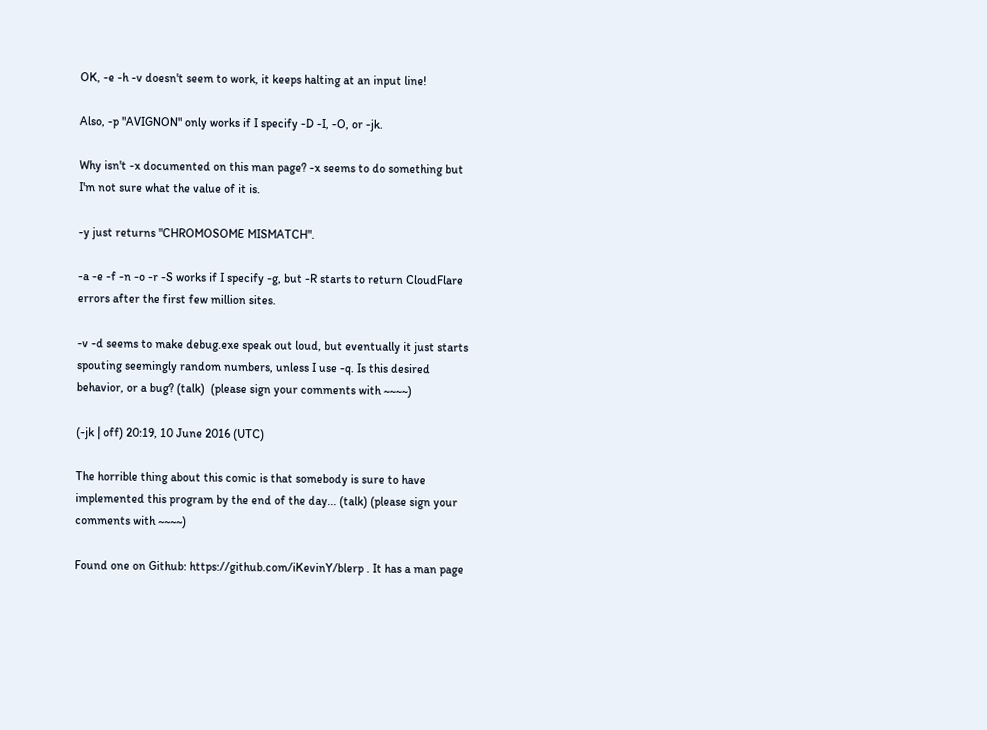OK, -e -h -v doesn't seem to work, it keeps halting at an input line!

Also, -p "AVIGNON" only works if I specify -D -I, -O, or -jk.

Why isn't -x documented on this man page? -x seems to do something but I'm not sure what the value of it is.

-y just returns "CHROMOSOME MISMATCH".

-a -e -f -n -o -r -S works if I specify -g, but -R starts to return CloudFlare errors after the first few million sites.

-v -d seems to make debug.exe speak out loud, but eventually it just starts spouting seemingly random numbers, unless I use -q. Is this desired behavior, or a bug? (talk)  (please sign your comments with ~~~~)

(-jk | off) 20:19, 10 June 2016 (UTC)

The horrible thing about this comic is that somebody is sure to have implemented this program by the end of the day... (talk) (please sign your comments with ~~~~)

Found one on Github: https://github.com/iKevinY/blerp . It has a man page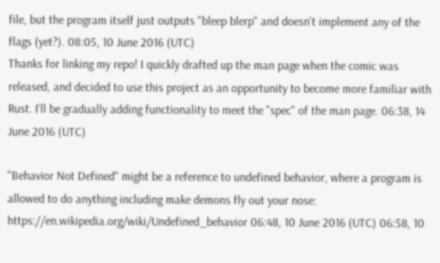file, but the program itself just outputs "bleep blerp" and doesn't implement any of the flags (yet?). 08:05, 10 June 2016 (UTC)
Thanks for linking my repo! I quickly drafted up the man page when the comic was released, and decided to use this project as an opportunity to become more familiar with Rust. I'll be gradually adding functionality to meet the "spec" of the man page. 06:38, 14 June 2016 (UTC)

"Behavior Not Defined" might be a reference to undefined behavior, where a program is allowed to do anything including make demons fly out your nose: https://en.wikipedia.org/wiki/Undefined_behavior 06:48, 10 June 2016 (UTC) 06:58, 10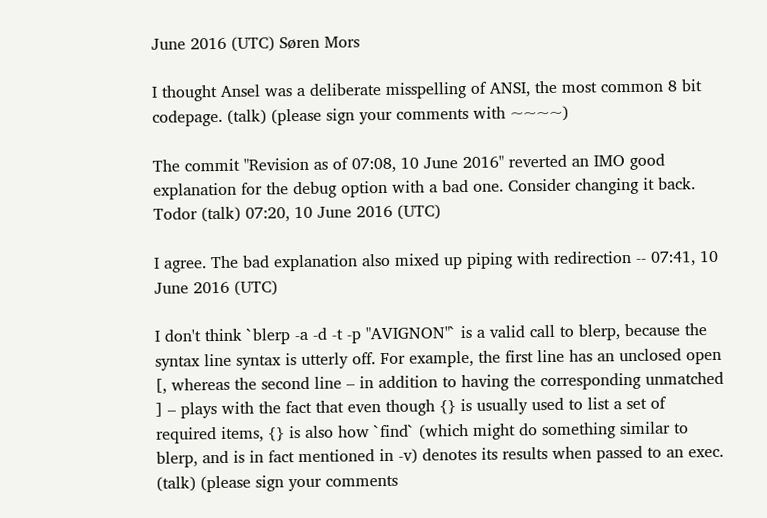June 2016 (UTC) Søren Mors

I thought Ansel was a deliberate misspelling of ANSI, the most common 8 bit codepage. (talk) (please sign your comments with ~~~~)

The commit "Revision as of 07:08, 10 June 2016" reverted an IMO good explanation for the debug option with a bad one. Consider changing it back. Todor (talk) 07:20, 10 June 2016 (UTC)

I agree. The bad explanation also mixed up piping with redirection -- 07:41, 10 June 2016 (UTC)

I don't think `blerp -a -d -t -p "AVIGNON"` is a valid call to blerp, because the syntax line syntax is utterly off. For example, the first line has an unclosed open [, whereas the second line – in addition to having the corresponding unmatched ] – plays with the fact that even though {} is usually used to list a set of required items, {} is also how `find` (which might do something similar to blerp, and is in fact mentioned in -v) denotes its results when passed to an exec. (talk) (please sign your comments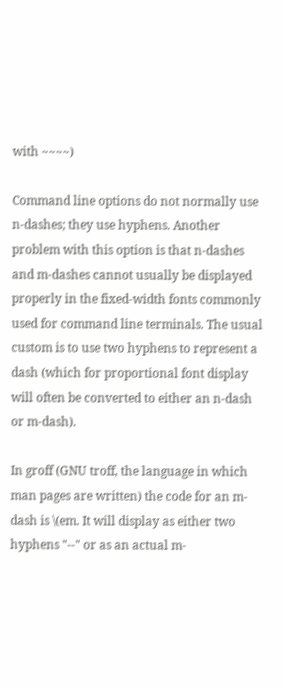with ~~~~)

Command line options do not normally use n-dashes; they use hyphens. Another problem with this option is that n-dashes and m-dashes cannot usually be displayed properly in the fixed-width fonts commonly used for command line terminals. The usual custom is to use two hyphens to represent a dash (which for proportional font display will often be converted to either an n-dash or m-dash).

In groff (GNU troff, the language in which man pages are written) the code for an m-dash is \(em. It will display as either two hyphens "--" or as an actual m-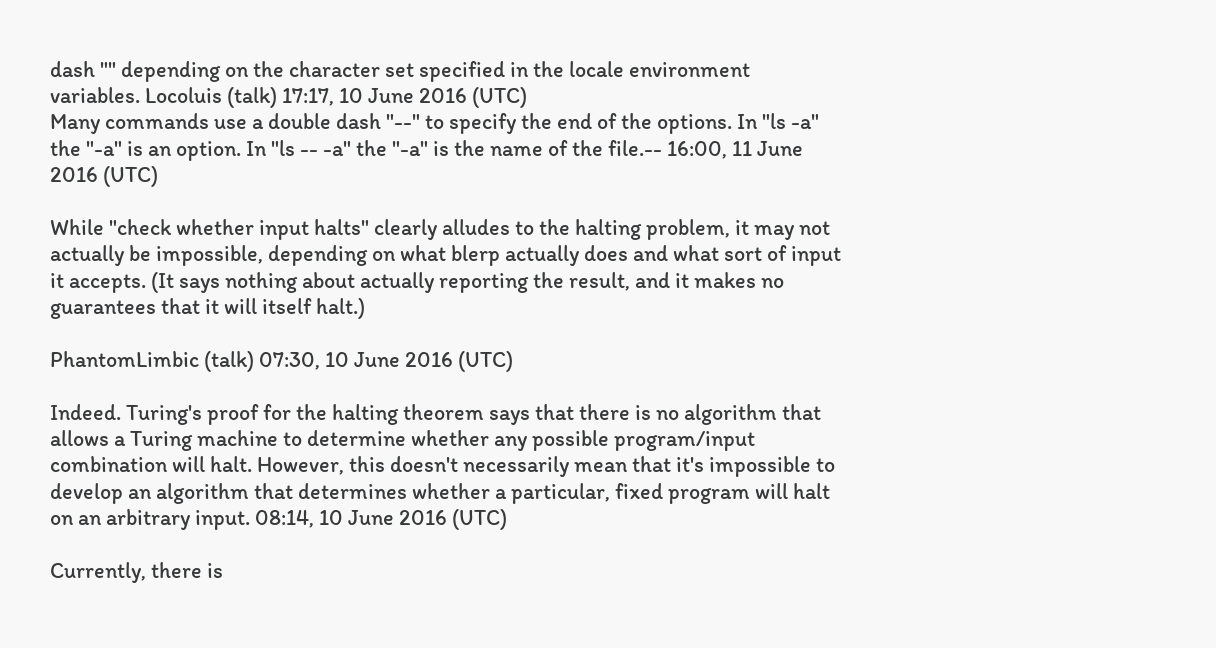dash "" depending on the character set specified in the locale environment variables. Locoluis (talk) 17:17, 10 June 2016 (UTC)
Many commands use a double dash "--" to specify the end of the options. In "ls -a" the "-a" is an option. In "ls -- -a" the "-a" is the name of the file.-- 16:00, 11 June 2016 (UTC)

While "check whether input halts" clearly alludes to the halting problem, it may not actually be impossible, depending on what blerp actually does and what sort of input it accepts. (It says nothing about actually reporting the result, and it makes no guarantees that it will itself halt.)

PhantomLimbic (talk) 07:30, 10 June 2016 (UTC)

Indeed. Turing's proof for the halting theorem says that there is no algorithm that allows a Turing machine to determine whether any possible program/input combination will halt. However, this doesn't necessarily mean that it's impossible to develop an algorithm that determines whether a particular, fixed program will halt on an arbitrary input. 08:14, 10 June 2016 (UTC)

Currently, there is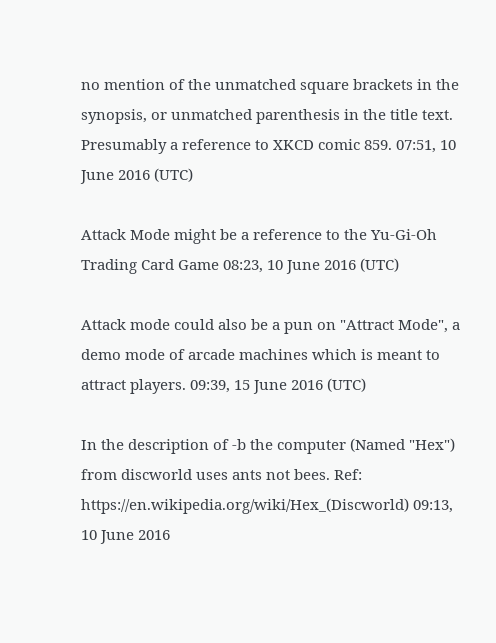no mention of the unmatched square brackets in the synopsis, or unmatched parenthesis in the title text. Presumably a reference to XKCD comic 859. 07:51, 10 June 2016 (UTC)

Attack Mode might be a reference to the Yu-Gi-Oh Trading Card Game 08:23, 10 June 2016 (UTC)

Attack mode could also be a pun on "Attract Mode", a demo mode of arcade machines which is meant to attract players. 09:39, 15 June 2016 (UTC)

In the description of -b the computer (Named "Hex") from discworld uses ants not bees. Ref: https://en.wikipedia.org/wiki/Hex_(Discworld) 09:13, 10 June 2016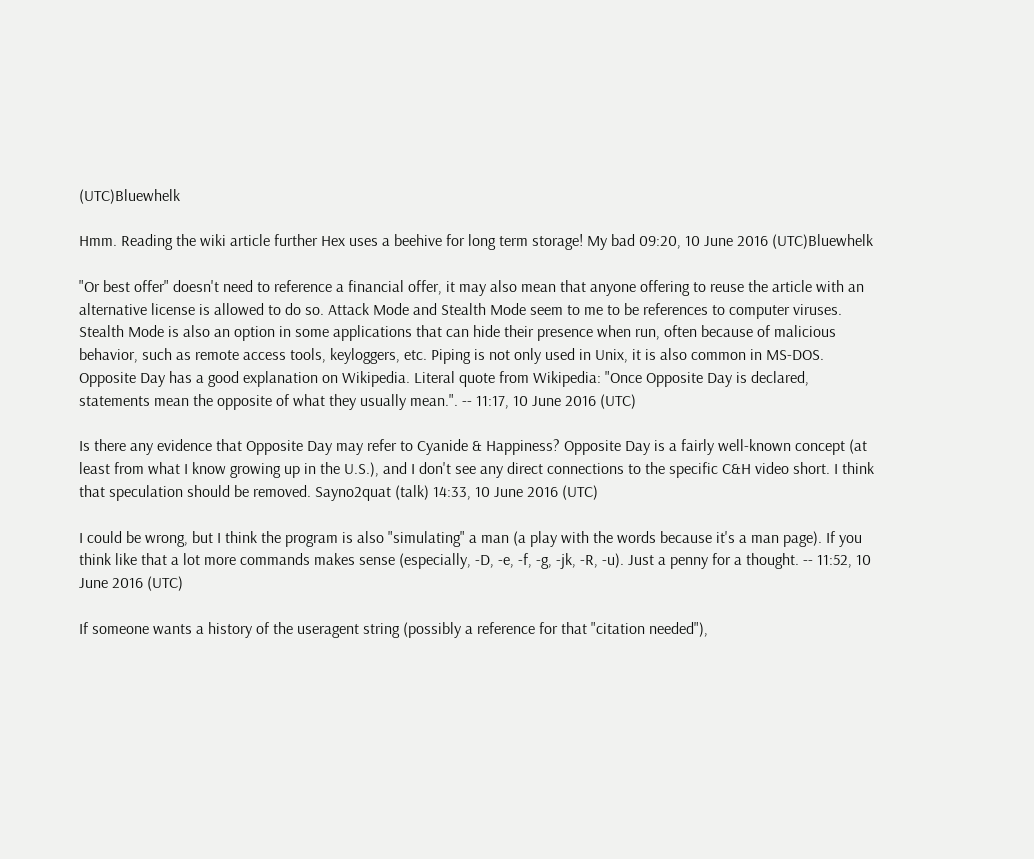(UTC)Bluewhelk

Hmm. Reading the wiki article further Hex uses a beehive for long term storage! My bad 09:20, 10 June 2016 (UTC)Bluewhelk

"Or best offer" doesn't need to reference a financial offer, it may also mean that anyone offering to reuse the article with an alternative license is allowed to do so. Attack Mode and Stealth Mode seem to me to be references to computer viruses. Stealth Mode is also an option in some applications that can hide their presence when run, often because of malicious behavior, such as remote access tools, keyloggers, etc. Piping is not only used in Unix, it is also common in MS-DOS. Opposite Day has a good explanation on Wikipedia. Literal quote from Wikipedia: "Once Opposite Day is declared, statements mean the opposite of what they usually mean.". -- 11:17, 10 June 2016 (UTC)

Is there any evidence that Opposite Day may refer to Cyanide & Happiness? Opposite Day is a fairly well-known concept (at least from what I know growing up in the U.S.), and I don't see any direct connections to the specific C&H video short. I think that speculation should be removed. Sayno2quat (talk) 14:33, 10 June 2016 (UTC)

I could be wrong, but I think the program is also "simulating" a man (a play with the words because it's a man page). If you think like that a lot more commands makes sense (especially, -D, -e, -f, -g, -jk, -R, -u). Just a penny for a thought. -- 11:52, 10 June 2016 (UTC)

If someone wants a history of the useragent string (possibly a reference for that "citation needed"),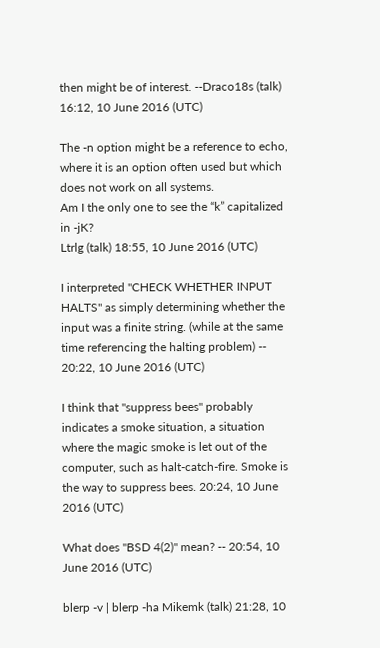then might be of interest. --Draco18s (talk) 16:12, 10 June 2016 (UTC)

The -n option might be a reference to echo, where it is an option often used but which does not work on all systems.
Am I the only one to see the “k” capitalized in -jK?
Ltrlg (talk) 18:55, 10 June 2016 (UTC)

I interpreted "CHECK WHETHER INPUT HALTS" as simply determining whether the input was a finite string. (while at the same time referencing the halting problem) -- 20:22, 10 June 2016 (UTC)

I think that "suppress bees" probably indicates a smoke situation, a situation where the magic smoke is let out of the computer, such as halt-catch-fire. Smoke is the way to suppress bees. 20:24, 10 June 2016 (UTC)

What does "BSD 4(2)" mean? -- 20:54, 10 June 2016 (UTC)

blerp -v | blerp -ha Mikemk (talk) 21:28, 10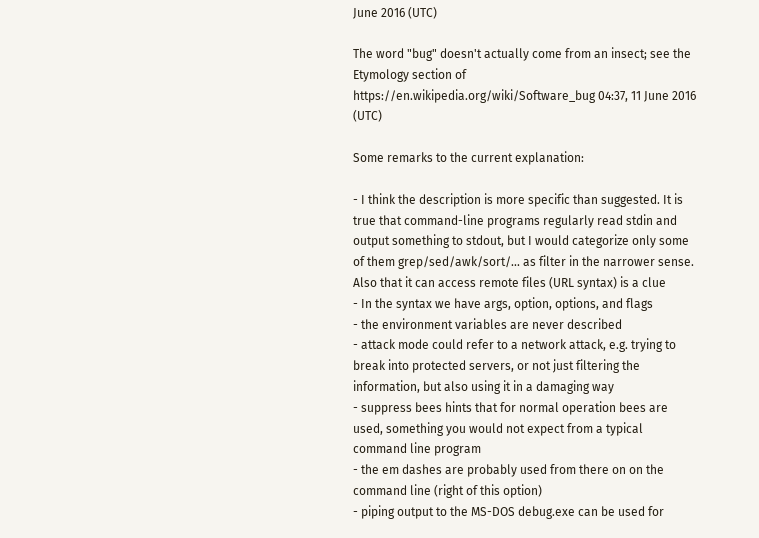June 2016 (UTC)

The word "bug" doesn't actually come from an insect; see the Etymology section of https://en.wikipedia.org/wiki/Software_bug 04:37, 11 June 2016 (UTC)

Some remarks to the current explanation:

- I think the description is more specific than suggested. It is true that command-line programs regularly read stdin and output something to stdout, but I would categorize only some of them grep/sed/awk/sort/... as filter in the narrower sense. Also that it can access remote files (URL syntax) is a clue
- In the syntax we have args, option, options, and flags
- the environment variables are never described
- attack mode could refer to a network attack, e.g. trying to break into protected servers, or not just filtering the information, but also using it in a damaging way
- suppress bees hints that for normal operation bees are used, something you would not expect from a typical command line program
- the em dashes are probably used from there on on the command line (right of this option)
- piping output to the MS-DOS debug.exe can be used for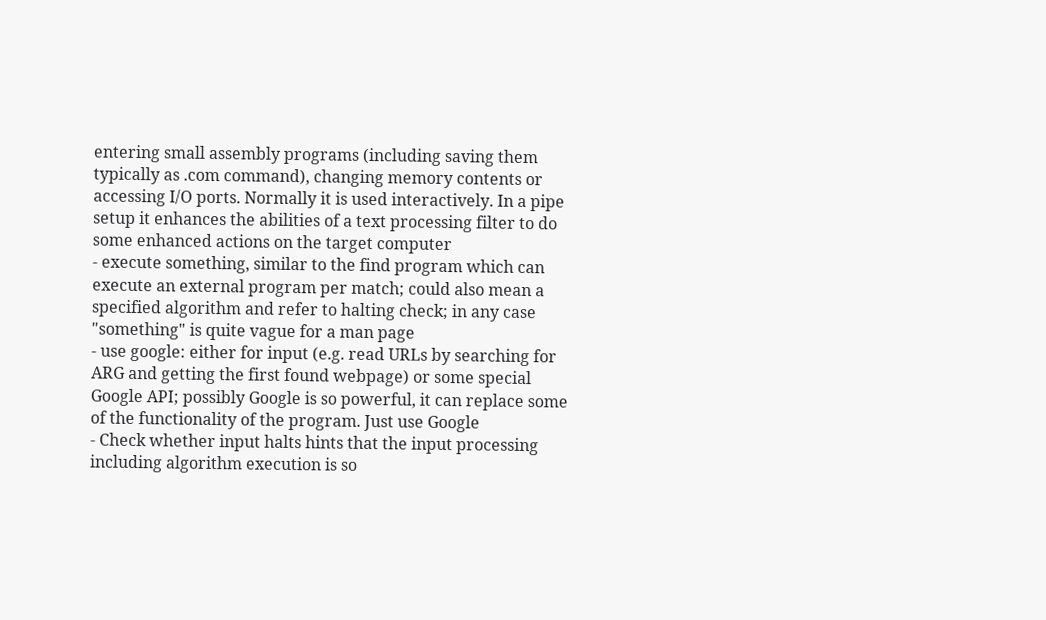entering small assembly programs (including saving them typically as .com command), changing memory contents or accessing I/O ports. Normally it is used interactively. In a pipe setup it enhances the abilities of a text processing filter to do some enhanced actions on the target computer
- execute something, similar to the find program which can execute an external program per match; could also mean a specified algorithm and refer to halting check; in any case "something" is quite vague for a man page
- use google: either for input (e.g. read URLs by searching for ARG and getting the first found webpage) or some special Google API; possibly Google is so powerful, it can replace some of the functionality of the program. Just use Google
- Check whether input halts hints that the input processing including algorithm execution is so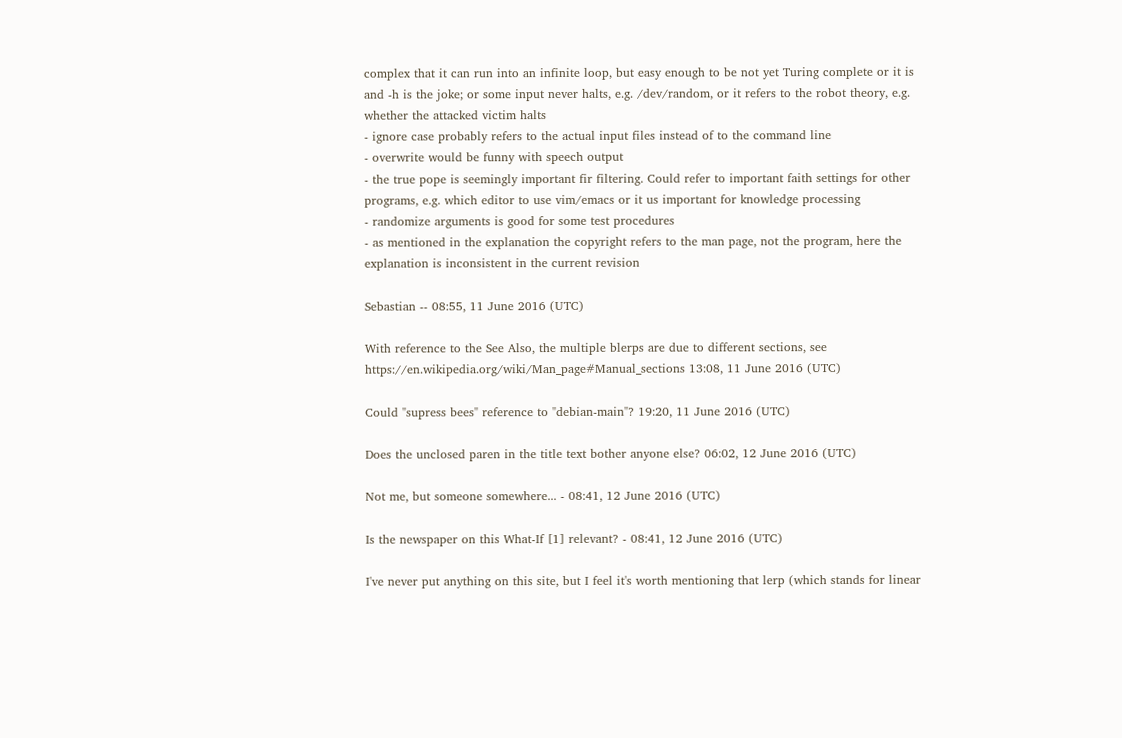complex that it can run into an infinite loop, but easy enough to be not yet Turing complete or it is and -h is the joke; or some input never halts, e.g. /dev/random, or it refers to the robot theory, e.g. whether the attacked victim halts
- ignore case probably refers to the actual input files instead of to the command line
- overwrite would be funny with speech output
- the true pope is seemingly important fir filtering. Could refer to important faith settings for other programs, e.g. which editor to use vim/emacs or it us important for knowledge processing
- randomize arguments is good for some test procedures
- as mentioned in the explanation the copyright refers to the man page, not the program, here the explanation is inconsistent in the current revision

Sebastian -- 08:55, 11 June 2016 (UTC)

With reference to the See Also, the multiple blerps are due to different sections, see https://en.wikipedia.org/wiki/Man_page#Manual_sections 13:08, 11 June 2016 (UTC)

Could "supress bees" reference to "debian-main"? 19:20, 11 June 2016 (UTC)

Does the unclosed paren in the title text bother anyone else? 06:02, 12 June 2016 (UTC)

Not me, but someone somewhere... - 08:41, 12 June 2016 (UTC)

Is the newspaper on this What-If [1] relevant? - 08:41, 12 June 2016 (UTC)

I've never put anything on this site, but I feel it's worth mentioning that lerp (which stands for linear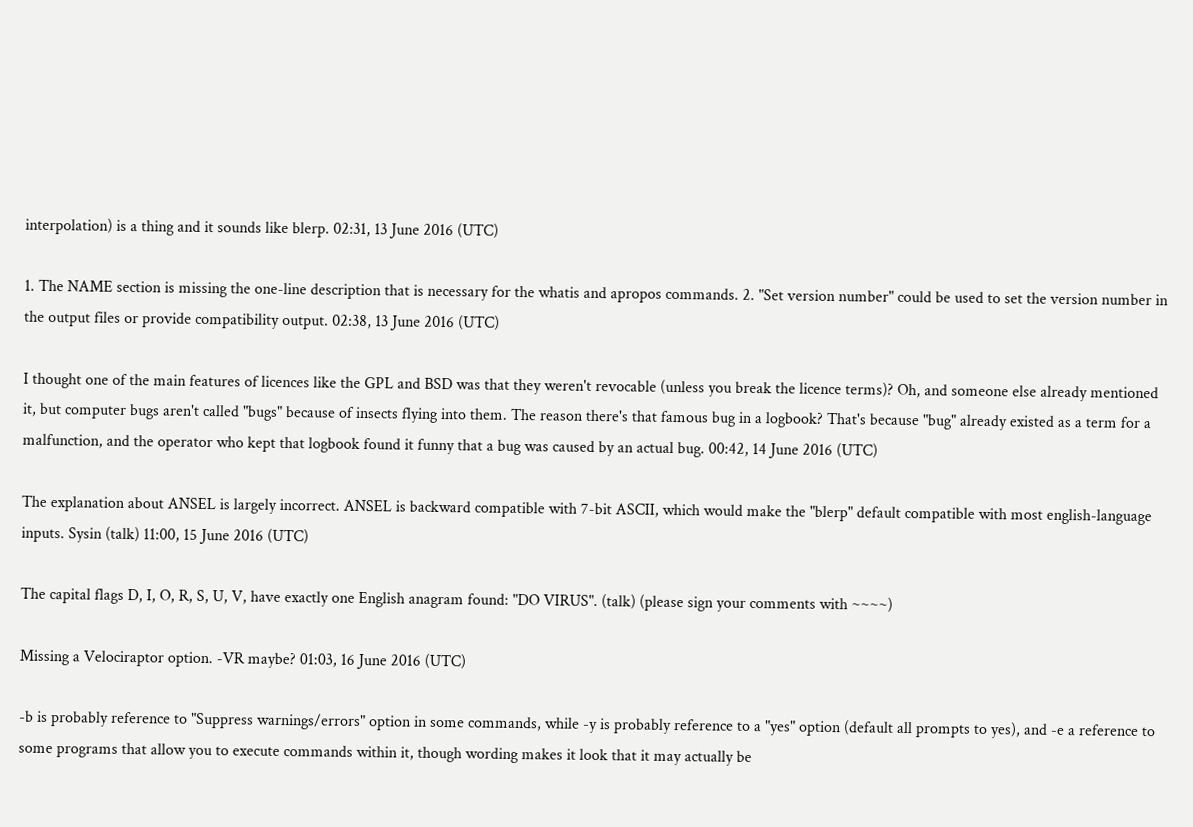interpolation) is a thing and it sounds like blerp. 02:31, 13 June 2016 (UTC)

1. The NAME section is missing the one-line description that is necessary for the whatis and apropos commands. 2. "Set version number" could be used to set the version number in the output files or provide compatibility output. 02:38, 13 June 2016 (UTC)

I thought one of the main features of licences like the GPL and BSD was that they weren't revocable (unless you break the licence terms)? Oh, and someone else already mentioned it, but computer bugs aren't called "bugs" because of insects flying into them. The reason there's that famous bug in a logbook? That's because "bug" already existed as a term for a malfunction, and the operator who kept that logbook found it funny that a bug was caused by an actual bug. 00:42, 14 June 2016 (UTC)

The explanation about ANSEL is largely incorrect. ANSEL is backward compatible with 7-bit ASCII, which would make the "blerp" default compatible with most english-language inputs. Sysin (talk) 11:00, 15 June 2016 (UTC)

The capital flags D, I, O, R, S, U, V, have exactly one English anagram found: "DO VIRUS". (talk) (please sign your comments with ~~~~)

Missing a Velociraptor option. -VR maybe? 01:03, 16 June 2016 (UTC)

-b is probably reference to "Suppress warnings/errors" option in some commands, while -y is probably reference to a "yes" option (default all prompts to yes), and -e a reference to some programs that allow you to execute commands within it, though wording makes it look that it may actually be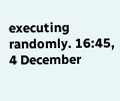executing randomly. 16:45, 4 December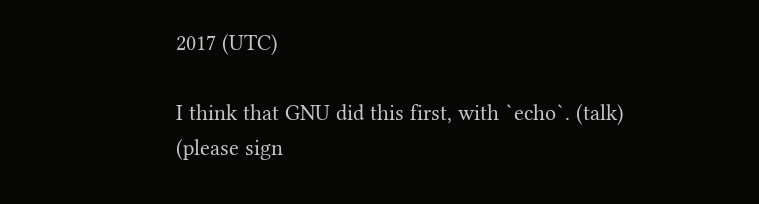2017 (UTC)

I think that GNU did this first, with `echo`. (talk) (please sign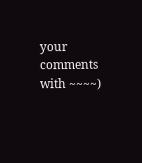your comments with ~~~~)